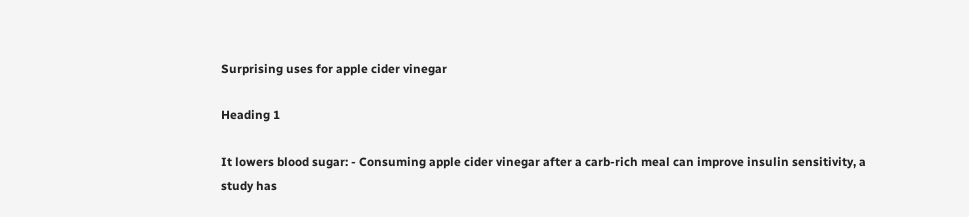Surprising uses for apple cider vinegar

Heading 1

It lowers blood sugar: - Consuming apple cider vinegar after a carb-rich meal can improve insulin sensitivity, a study has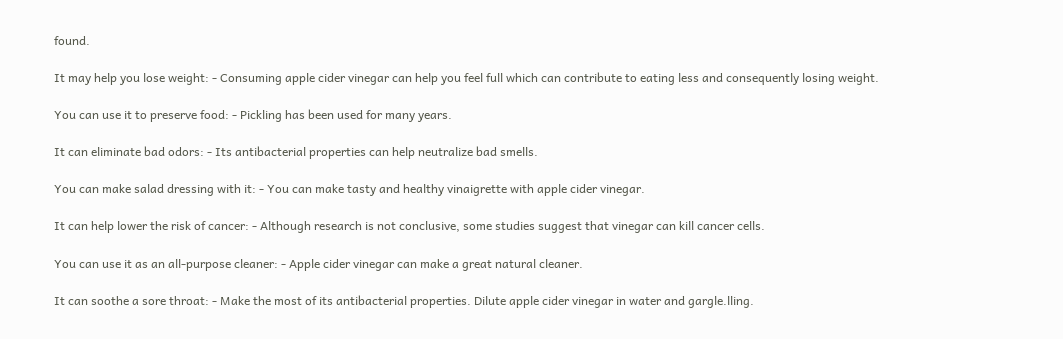found.

It may help you lose weight: - Consuming apple cider vinegar can help you feel full which can contribute to eating less and consequently losing weight.

You can use it to preserve food: - Pickling has been used for many years.

It can eliminate bad odors: - Its antibacterial properties can help neutralize bad smells.

You can make salad dressing with it: - You can make tasty and healthy vinaigrette with apple cider vinegar.

It can help lower the risk of cancer: - Although research is not conclusive, some studies suggest that vinegar can kill cancer cells.

You can use it as an all-purpose cleaner: - Apple cider vinegar can make a great natural cleaner.

It can soothe a sore throat: - Make the most of its antibacterial properties. Dilute apple cider vinegar in water and gargle.lling.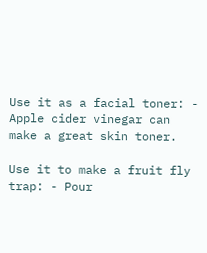Use it as a facial toner: - Apple cider vinegar can make a great skin toner.

Use it to make a fruit fly trap: - Pour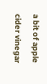a bit of apple cider vinegar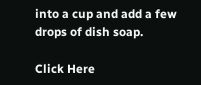into a cup and add a few drops of dish soap.

Click Here